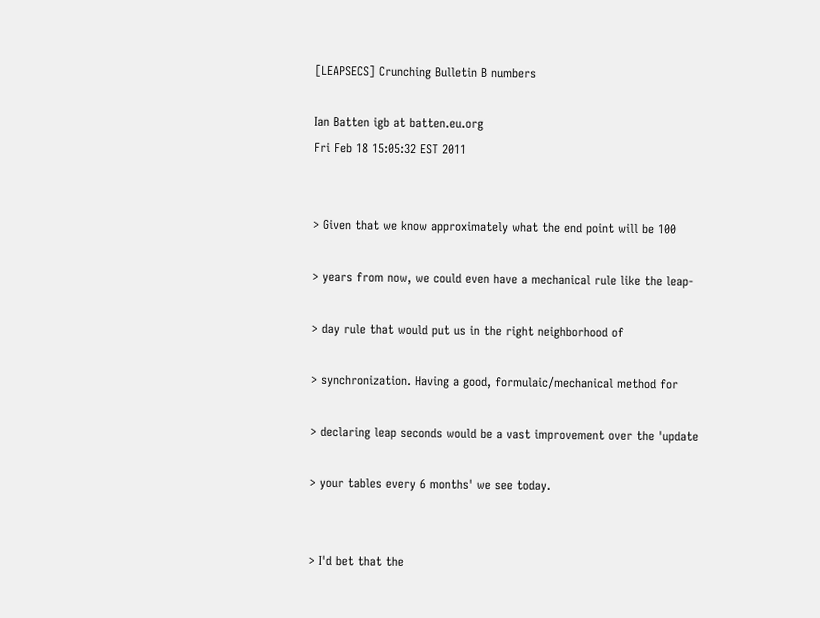[LEAPSECS] Crunching Bulletin B numbers

Ian Batten igb at batten.eu.org
Fri Feb 18 15:05:32 EST 2011


> Given that we know approximately what the end point will be 100

> years from now, we could even have a mechanical rule like the leap-

> day rule that would put us in the right neighborhood of

> synchronization. Having a good, formulaic/mechanical method for

> declaring leap seconds would be a vast improvement over the 'update

> your tables every 6 months' we see today.


> I'd bet that the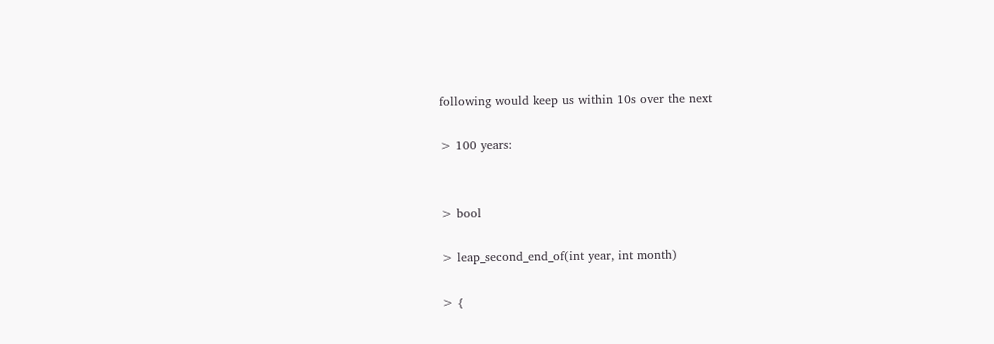following would keep us within 10s over the next

> 100 years:


> bool

> leap_second_end_of(int year, int month)

> {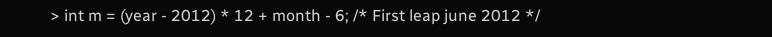> int m = (year - 2012) * 12 + month - 6; /* First leap june 2012 */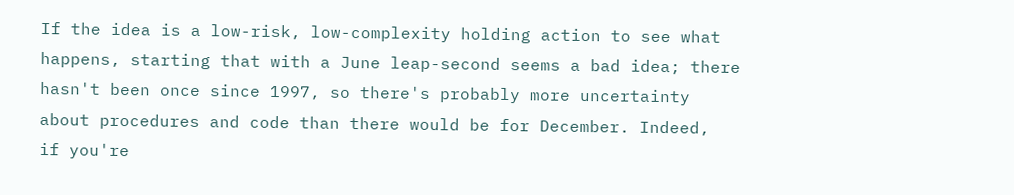If the idea is a low-risk, low-complexity holding action to see what
happens, starting that with a June leap-second seems a bad idea; there
hasn't been once since 1997, so there's probably more uncertainty
about procedures and code than there would be for December. Indeed,
if you're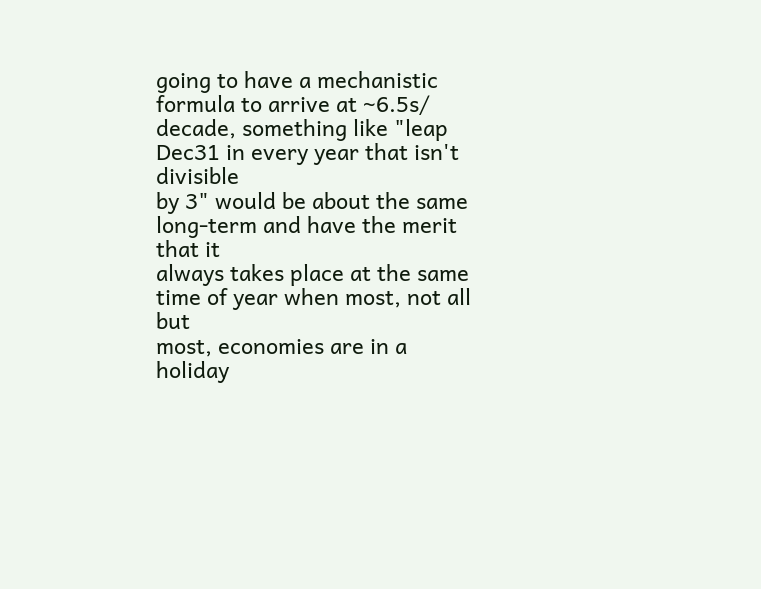going to have a mechanistic formula to arrive at ~6.5s/
decade, something like "leap Dec31 in every year that isn't divisible
by 3" would be about the same long-term and have the merit that it
always takes place at the same time of year when most, not all but
most, economies are in a holiday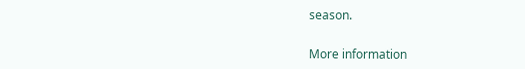season.


More information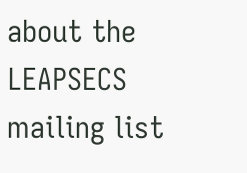about the LEAPSECS mailing list